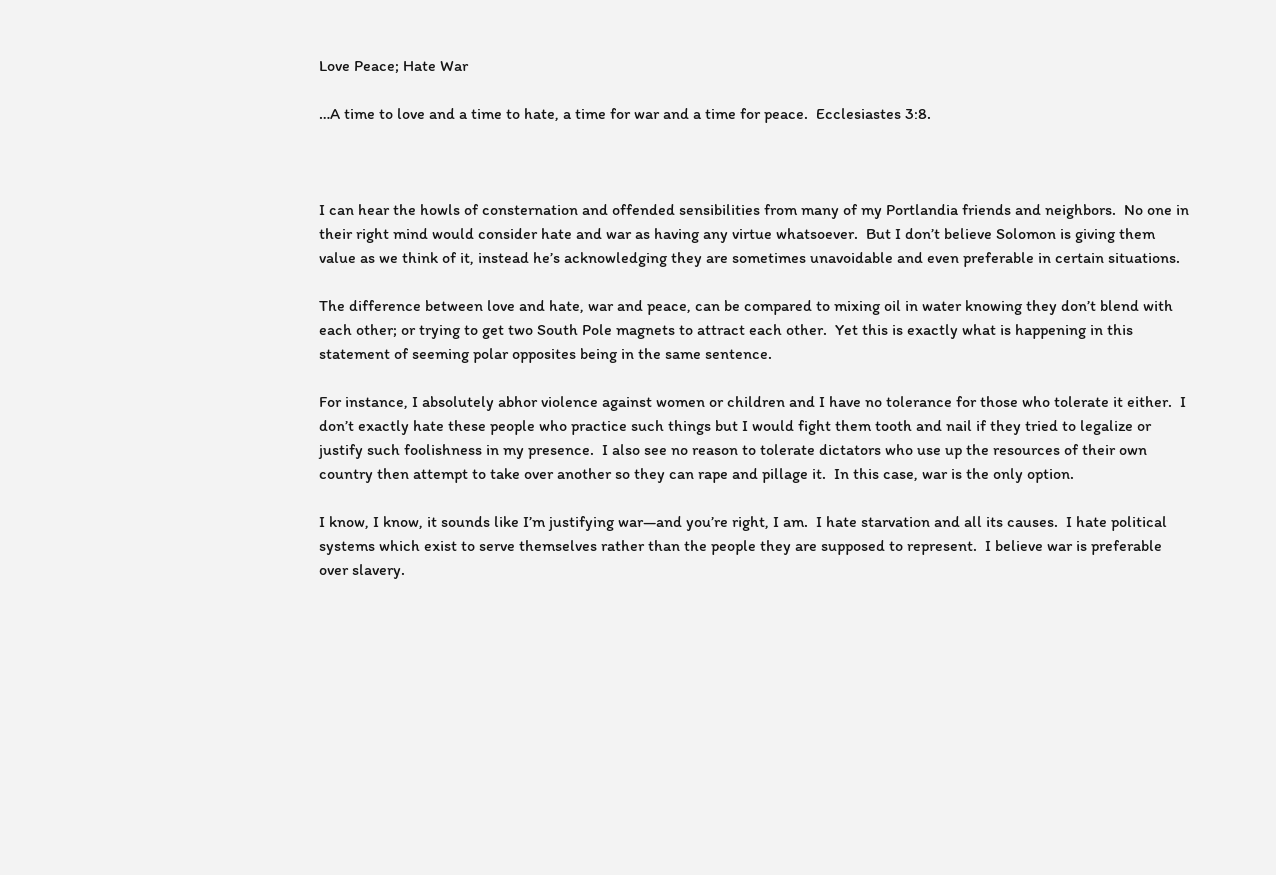Love Peace; Hate War

…A time to love and a time to hate, a time for war and a time for peace.  Ecclesiastes 3:8.



I can hear the howls of consternation and offended sensibilities from many of my Portlandia friends and neighbors.  No one in their right mind would consider hate and war as having any virtue whatsoever.  But I don’t believe Solomon is giving them value as we think of it, instead he’s acknowledging they are sometimes unavoidable and even preferable in certain situations.

The difference between love and hate, war and peace, can be compared to mixing oil in water knowing they don’t blend with each other; or trying to get two South Pole magnets to attract each other.  Yet this is exactly what is happening in this statement of seeming polar opposites being in the same sentence.

For instance, I absolutely abhor violence against women or children and I have no tolerance for those who tolerate it either.  I don’t exactly hate these people who practice such things but I would fight them tooth and nail if they tried to legalize or justify such foolishness in my presence.  I also see no reason to tolerate dictators who use up the resources of their own country then attempt to take over another so they can rape and pillage it.  In this case, war is the only option.

I know, I know, it sounds like I’m justifying war—and you’re right, I am.  I hate starvation and all its causes.  I hate political systems which exist to serve themselves rather than the people they are supposed to represent.  I believe war is preferable over slavery.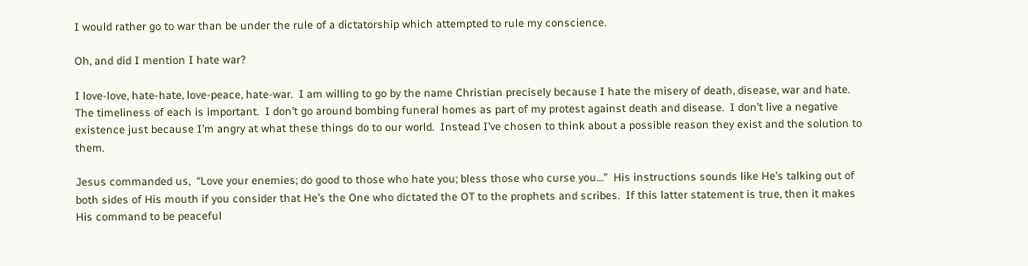I would rather go to war than be under the rule of a dictatorship which attempted to rule my conscience.

Oh, and did I mention I hate war?

I love-love, hate-hate, love-peace, hate-war.  I am willing to go by the name Christian precisely because I hate the misery of death, disease, war and hate.  The timeliness of each is important.  I don’t go around bombing funeral homes as part of my protest against death and disease.  I don’t live a negative existence just because I’m angry at what these things do to our world.  Instead I’ve chosen to think about a possible reason they exist and the solution to them.

Jesus commanded us,  “Love your enemies; do good to those who hate you; bless those who curse you…”  His instructions sounds like He’s talking out of both sides of His mouth if you consider that He’s the One who dictated the OT to the prophets and scribes.  If this latter statement is true, then it makes His command to be peaceful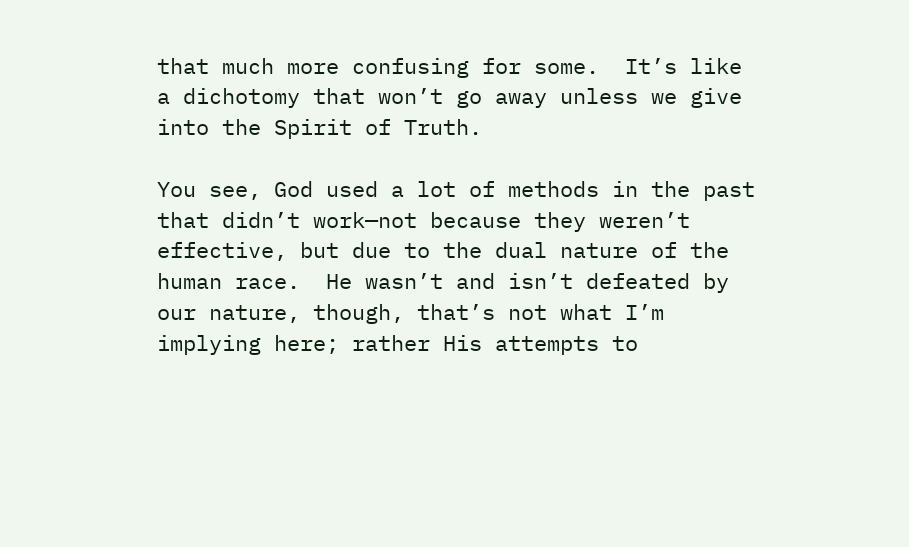that much more confusing for some.  It’s like a dichotomy that won’t go away unless we give into the Spirit of Truth.

You see, God used a lot of methods in the past that didn’t work—not because they weren’t effective, but due to the dual nature of the human race.  He wasn’t and isn’t defeated by our nature, though, that’s not what I’m implying here; rather His attempts to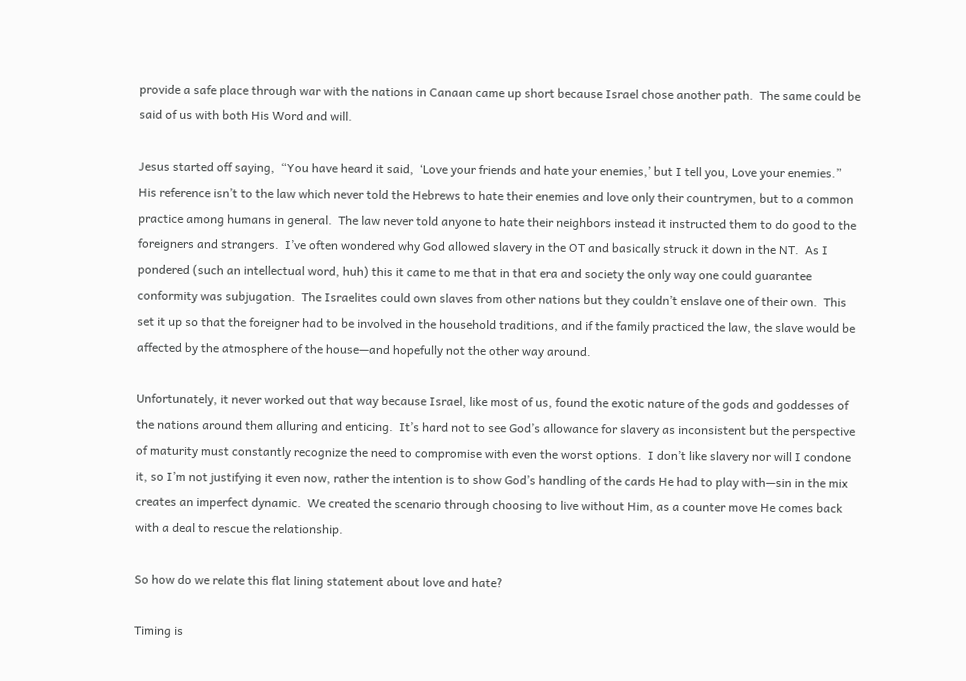provide a safe place through war with the nations in Canaan came up short because Israel chose another path.  The same could be said of us with both His Word and will.

Jesus started off saying,  “You have heard it said,  ‘Love your friends and hate your enemies,’ but I tell you, Love your enemies.”  His reference isn’t to the law which never told the Hebrews to hate their enemies and love only their countrymen, but to a common practice among humans in general.  The law never told anyone to hate their neighbors instead it instructed them to do good to the foreigners and strangers.  I’ve often wondered why God allowed slavery in the OT and basically struck it down in the NT.  As I pondered (such an intellectual word, huh) this it came to me that in that era and society the only way one could guarantee conformity was subjugation.  The Israelites could own slaves from other nations but they couldn’t enslave one of their own.  This set it up so that the foreigner had to be involved in the household traditions, and if the family practiced the law, the slave would be affected by the atmosphere of the house—and hopefully not the other way around.

Unfortunately, it never worked out that way because Israel, like most of us, found the exotic nature of the gods and goddesses of the nations around them alluring and enticing.  It’s hard not to see God’s allowance for slavery as inconsistent but the perspective of maturity must constantly recognize the need to compromise with even the worst options.  I don’t like slavery nor will I condone it, so I’m not justifying it even now, rather the intention is to show God’s handling of the cards He had to play with—sin in the mix creates an imperfect dynamic.  We created the scenario through choosing to live without Him, as a counter move He comes back with a deal to rescue the relationship.

So how do we relate this flat lining statement about love and hate?

Timing is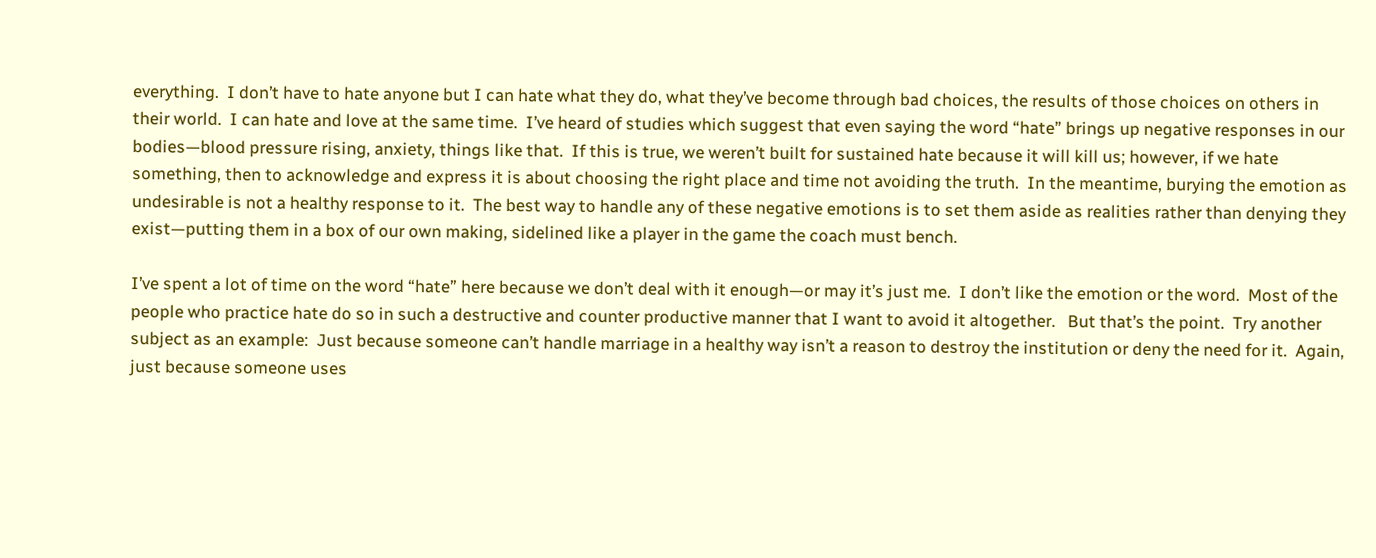everything.  I don’t have to hate anyone but I can hate what they do, what they’ve become through bad choices, the results of those choices on others in their world.  I can hate and love at the same time.  I’ve heard of studies which suggest that even saying the word “hate” brings up negative responses in our bodies—blood pressure rising, anxiety, things like that.  If this is true, we weren’t built for sustained hate because it will kill us; however, if we hate something, then to acknowledge and express it is about choosing the right place and time not avoiding the truth.  In the meantime, burying the emotion as undesirable is not a healthy response to it.  The best way to handle any of these negative emotions is to set them aside as realities rather than denying they exist—putting them in a box of our own making, sidelined like a player in the game the coach must bench.

I’ve spent a lot of time on the word “hate” here because we don’t deal with it enough—or may it’s just me.  I don’t like the emotion or the word.  Most of the people who practice hate do so in such a destructive and counter productive manner that I want to avoid it altogether.   But that’s the point.  Try another subject as an example:  Just because someone can’t handle marriage in a healthy way isn’t a reason to destroy the institution or deny the need for it.  Again, just because someone uses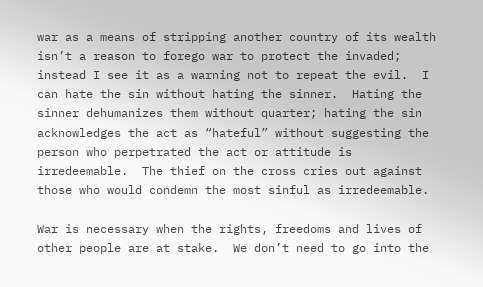war as a means of stripping another country of its wealth isn’t a reason to forego war to protect the invaded; instead I see it as a warning not to repeat the evil.  I can hate the sin without hating the sinner.  Hating the sinner dehumanizes them without quarter; hating the sin acknowledges the act as “hateful” without suggesting the person who perpetrated the act or attitude is irredeemable.  The thief on the cross cries out against those who would condemn the most sinful as irredeemable.

War is necessary when the rights, freedoms and lives of other people are at stake.  We don’t need to go into the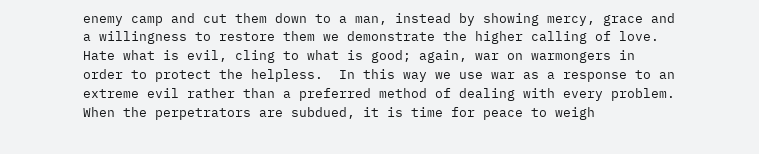enemy camp and cut them down to a man, instead by showing mercy, grace and a willingness to restore them we demonstrate the higher calling of love.  Hate what is evil, cling to what is good; again, war on warmongers in order to protect the helpless.  In this way we use war as a response to an extreme evil rather than a preferred method of dealing with every problem.  When the perpetrators are subdued, it is time for peace to weigh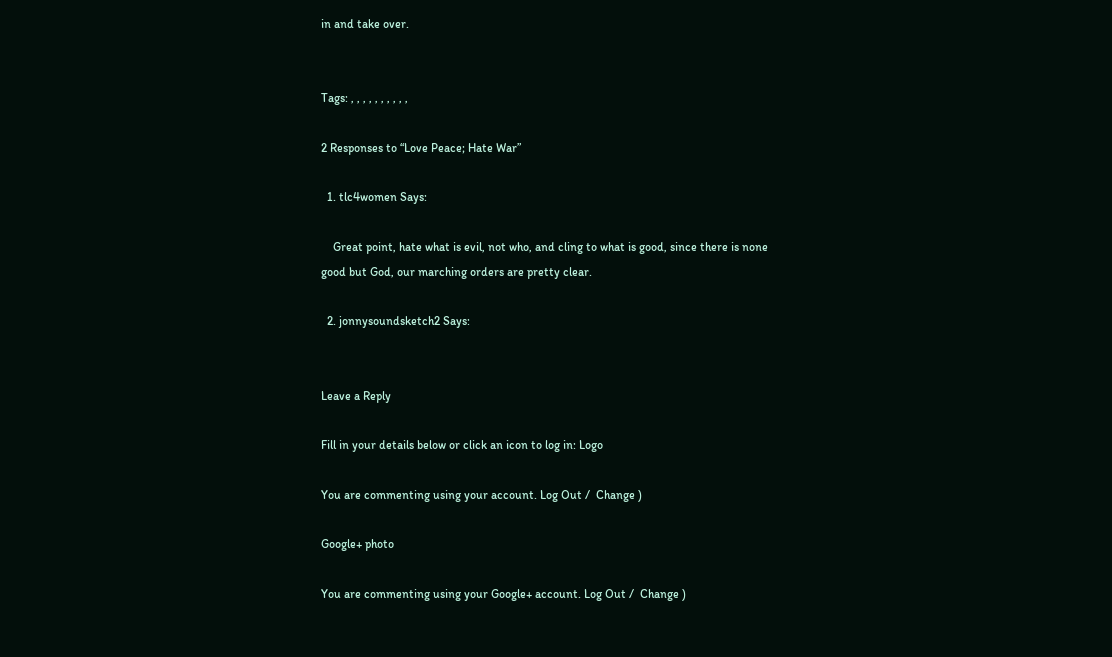in and take over.


Tags: , , , , , , , , , ,

2 Responses to “Love Peace; Hate War”

  1. tlc4women Says:

    Great point, hate what is evil, not who, and cling to what is good, since there is none good but God, our marching orders are pretty clear.

  2. jonnysoundsketch2 Says:


Leave a Reply

Fill in your details below or click an icon to log in: Logo

You are commenting using your account. Log Out /  Change )

Google+ photo

You are commenting using your Google+ account. Log Out /  Change )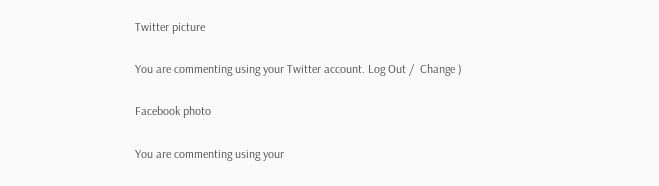Twitter picture

You are commenting using your Twitter account. Log Out /  Change )

Facebook photo

You are commenting using your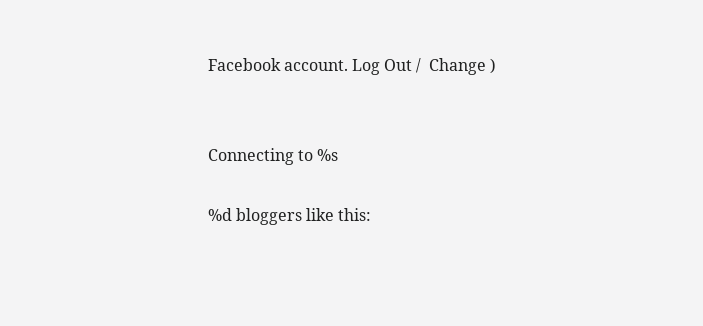Facebook account. Log Out /  Change )


Connecting to %s

%d bloggers like this: